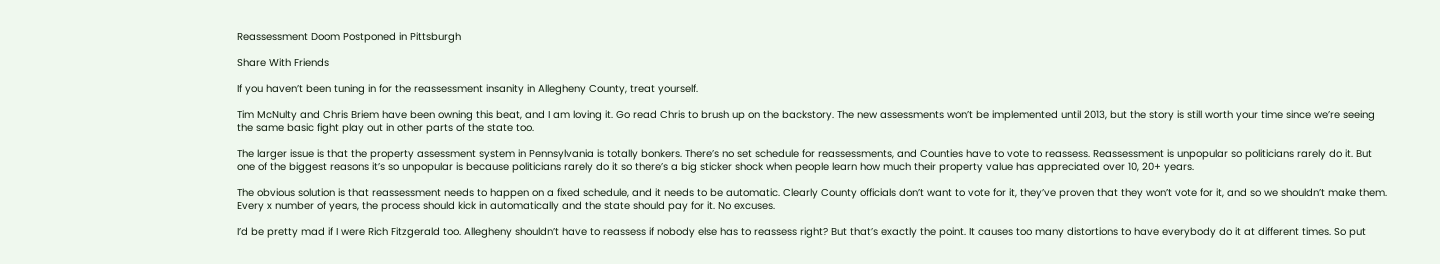Reassessment Doom Postponed in Pittsburgh

Share With Friends

If you haven’t been tuning in for the reassessment insanity in Allegheny County, treat yourself.

Tim McNulty and Chris Briem have been owning this beat, and I am loving it. Go read Chris to brush up on the backstory. The new assessments won’t be implemented until 2013, but the story is still worth your time since we’re seeing the same basic fight play out in other parts of the state too.

The larger issue is that the property assessment system in Pennsylvania is totally bonkers. There’s no set schedule for reassessments, and Counties have to vote to reassess. Reassessment is unpopular so politicians rarely do it. But one of the biggest reasons it’s so unpopular is because politicians rarely do it so there’s a big sticker shock when people learn how much their property value has appreciated over 10, 20+ years.

The obvious solution is that reassessment needs to happen on a fixed schedule, and it needs to be automatic. Clearly County officials don’t want to vote for it, they’ve proven that they won’t vote for it, and so we shouldn’t make them. Every x number of years, the process should kick in automatically and the state should pay for it. No excuses.

I’d be pretty mad if I were Rich Fitzgerald too. Allegheny shouldn’t have to reassess if nobody else has to reassess right? But that’s exactly the point. It causes too many distortions to have everybody do it at different times. So put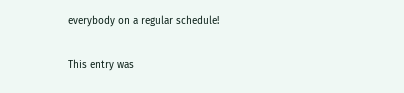everybody on a regular schedule!

This entry was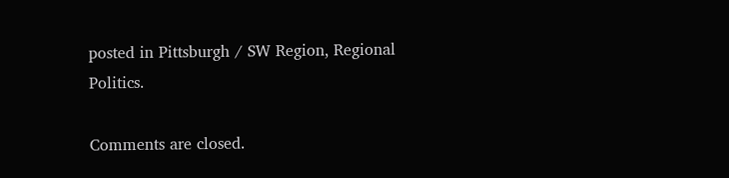posted in Pittsburgh / SW Region, Regional Politics.

Comments are closed.